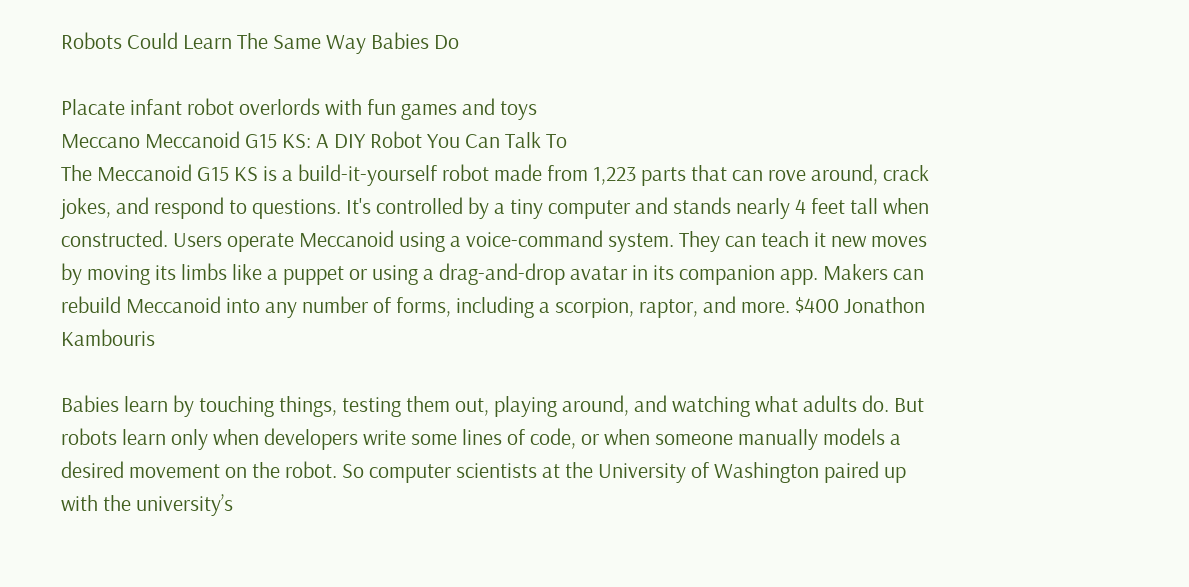Robots Could Learn The Same Way Babies Do

Placate infant robot overlords with fun games and toys
Meccano Meccanoid G15 KS: A DIY Robot You Can Talk To
The Meccanoid G15 KS is a build-it-yourself robot made from 1,223 parts that can rove around, crack jokes, and respond to questions. It's controlled by a tiny computer and stands nearly 4 feet tall when constructed. Users operate Meccanoid using a voice-command system. They can teach it new moves by moving its limbs like a puppet or using a drag-and-drop avatar in its companion app. Makers can rebuild Meccanoid into any number of forms, including a scorpion, raptor, and more. $400 Jonathon Kambouris

Babies learn by touching things, testing them out, playing around, and watching what adults do. But robots learn only when developers write some lines of code, or when someone manually models a desired movement on the robot. So computer scientists at the University of Washington paired up with the university’s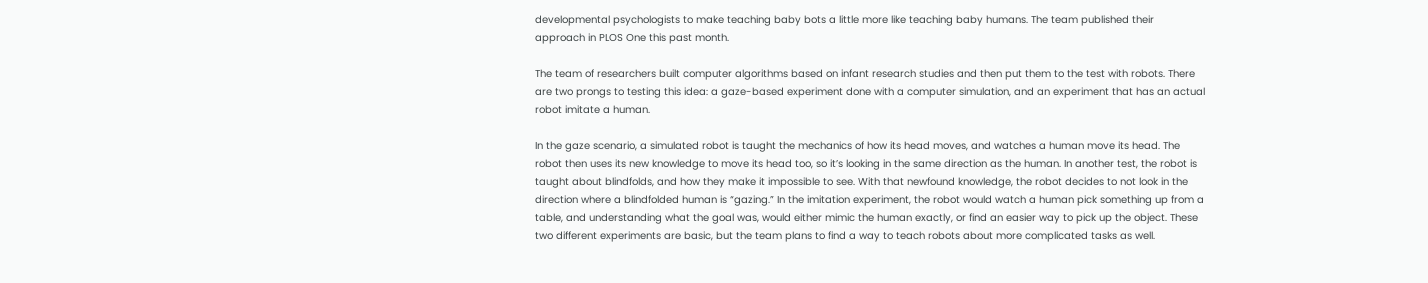developmental psychologists to make teaching baby bots a little more like teaching baby humans. The team published their approach in PLOS One this past month.

The team of researchers built computer algorithms based on infant research studies and then put them to the test with robots. There are two prongs to testing this idea: a gaze-based experiment done with a computer simulation, and an experiment that has an actual robot imitate a human.

In the gaze scenario, a simulated robot is taught the mechanics of how its head moves, and watches a human move its head. The robot then uses its new knowledge to move its head too, so it’s looking in the same direction as the human. In another test, the robot is taught about blindfolds, and how they make it impossible to see. With that newfound knowledge, the robot decides to not look in the direction where a blindfolded human is “gazing.” In the imitation experiment, the robot would watch a human pick something up from a table, and understanding what the goal was, would either mimic the human exactly, or find an easier way to pick up the object. These two different experiments are basic, but the team plans to find a way to teach robots about more complicated tasks as well.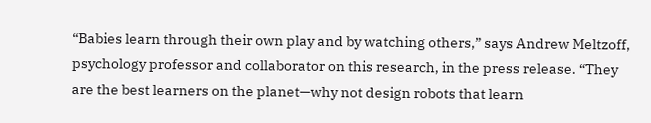“Babies learn through their own play and by watching others,” says Andrew Meltzoff, psychology professor and collaborator on this research, in the press release. “They are the best learners on the planet—why not design robots that learn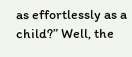as effortlessly as a child?” Well, the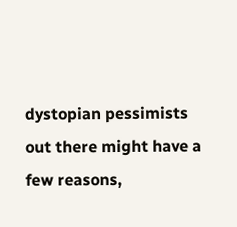dystopian pessimists out there might have a few reasons,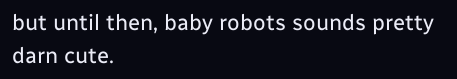but until then, baby robots sounds pretty darn cute.